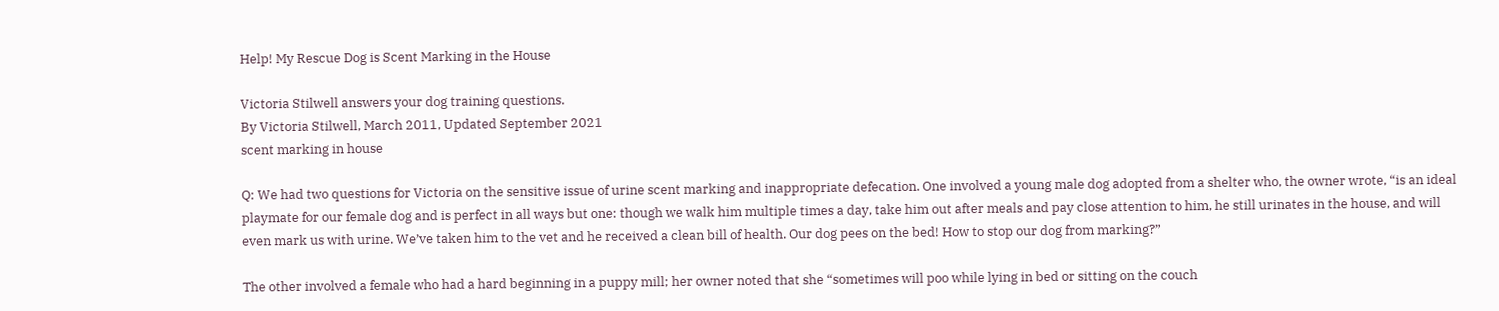Help! My Rescue Dog is Scent Marking in the House

Victoria Stilwell answers your dog training questions.
By Victoria Stilwell, March 2011, Updated September 2021
scent marking in house

Q: We had two questions for Victoria on the sensitive issue of urine scent marking and inappropriate defecation. One involved a young male dog adopted from a shelter who, the owner wrote, “is an ideal playmate for our female dog and is perfect in all ways but one: though we walk him multiple times a day, take him out after meals and pay close attention to him, he still urinates in the house, and will even mark us with urine. We’ve taken him to the vet and he received a clean bill of health. Our dog pees on the bed! How to stop our dog from marking?”

The other involved a female who had a hard beginning in a puppy mill; her owner noted that she “sometimes will poo while lying in bed or sitting on the couch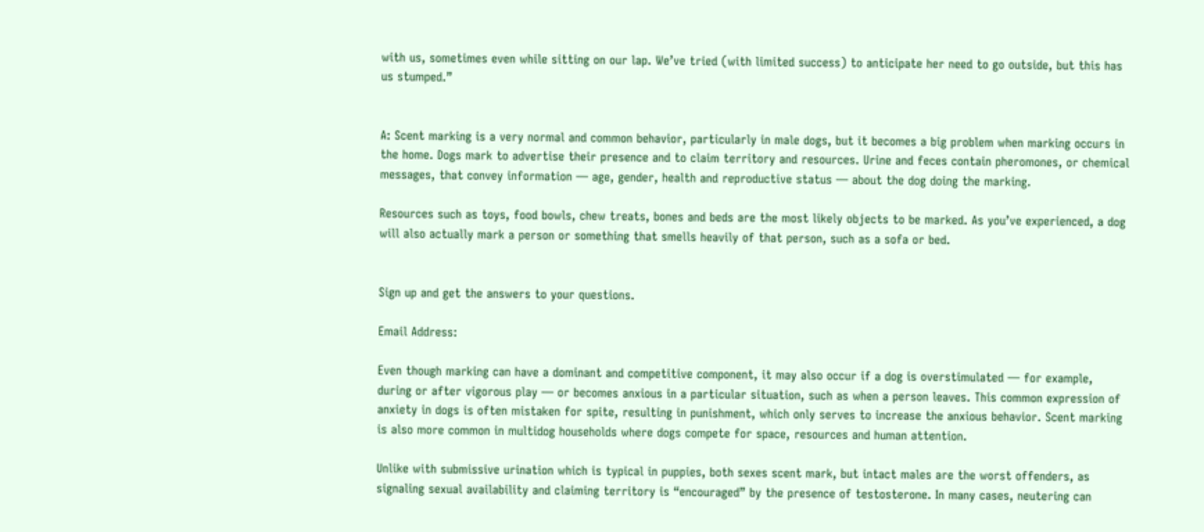with us, sometimes even while sitting on our lap. We’ve tried (with limited success) to anticipate her need to go outside, but this has us stumped.”


A: Scent marking is a very normal and common behavior, particularly in male dogs, but it becomes a big problem when marking occurs in the home. Dogs mark to advertise their presence and to claim territory and resources. Urine and feces contain pheromones, or chemical messages, that convey information — age, gender, health and reproductive status — about the dog doing the marking.

Resources such as toys, food bowls, chew treats, bones and beds are the most likely objects to be marked. As you’ve experienced, a dog will also actually mark a person or something that smells heavily of that person, such as a sofa or bed.


Sign up and get the answers to your questions.

Email Address:

Even though marking can have a dominant and competitive component, it may also occur if a dog is overstimulated — for example, during or after vigorous play — or becomes anxious in a particular situation, such as when a person leaves. This common expression of anxiety in dogs is often mistaken for spite, resulting in punishment, which only serves to increase the anxious behavior. Scent marking is also more common in multidog households where dogs compete for space, resources and human attention.

Unlike with submissive urination which is typical in puppies, both sexes scent mark, but intact males are the worst offenders, as signaling sexual availability and claiming territory is “encouraged” by the presence of testosterone. In many cases, neutering can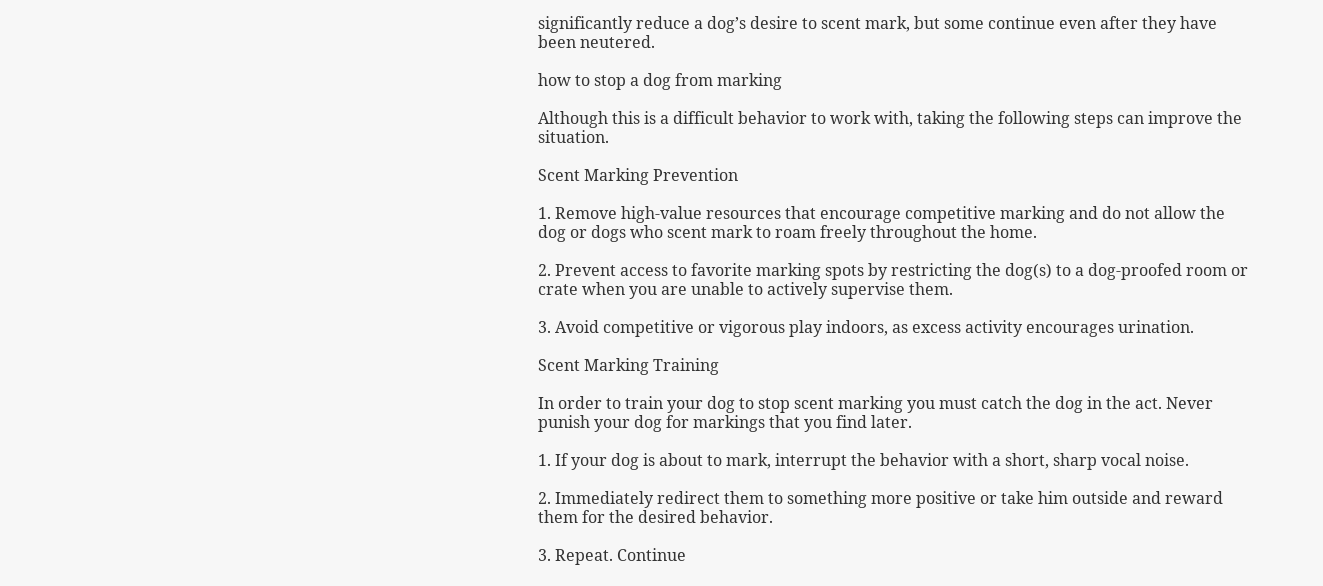significantly reduce a dog’s desire to scent mark, but some continue even after they have been neutered.

how to stop a dog from marking

Although this is a difficult behavior to work with, taking the following steps can improve the situation.

Scent Marking Prevention

1. Remove high-value resources that encourage competitive marking and do not allow the dog or dogs who scent mark to roam freely throughout the home.

2. Prevent access to favorite marking spots by restricting the dog(s) to a dog-proofed room or crate when you are unable to actively supervise them.

3. Avoid competitive or vigorous play indoors, as excess activity encourages urination.

Scent Marking Training

In order to train your dog to stop scent marking you must catch the dog in the act. Never punish your dog for markings that you find later.

1. If your dog is about to mark, interrupt the behavior with a short, sharp vocal noise.

2. Immediately redirect them to something more positive or take him outside and reward them for the desired behavior.

3. Repeat. Continue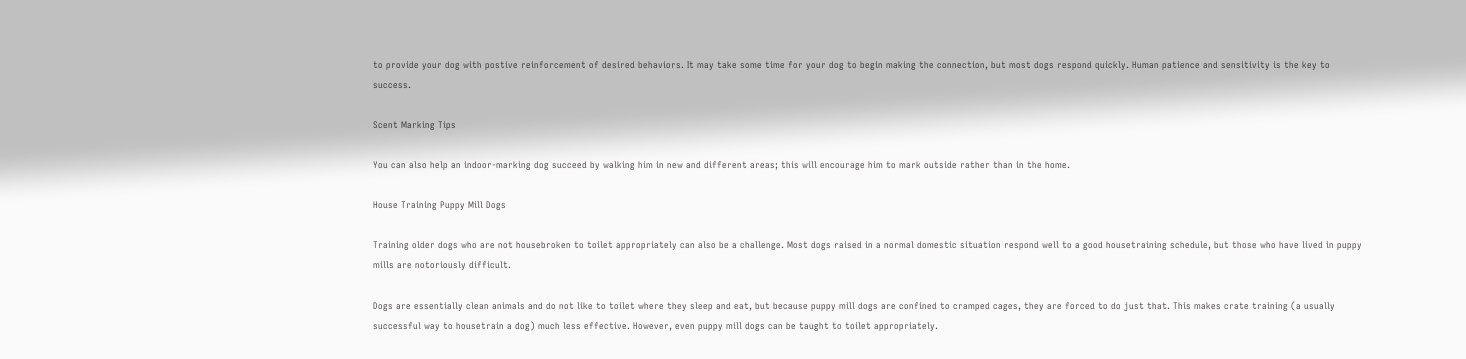to provide your dog with postive reinforcement of desired behaviors. It may take some time for your dog to begin making the connection, but most dogs respond quickly. Human patience and sensitivity is the key to success.

Scent Marking Tips

You can also help an indoor-marking dog succeed by walking him in new and different areas; this will encourage him to mark outside rather than in the home.

House Training Puppy Mill Dogs

Training older dogs who are not housebroken to toilet appropriately can also be a challenge. Most dogs raised in a normal domestic situation respond well to a good housetraining schedule, but those who have lived in puppy mills are notoriously difficult.

Dogs are essentially clean animals and do not like to toilet where they sleep and eat, but because puppy mill dogs are confined to cramped cages, they are forced to do just that. This makes crate training (a usually successful way to housetrain a dog) much less effective. However, even puppy mill dogs can be taught to toilet appropriately.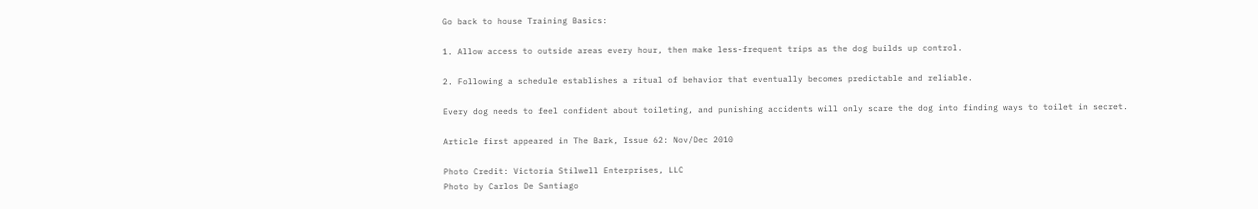Go back to house Training Basics:

1. Allow access to outside areas every hour, then make less-frequent trips as the dog builds up control.

2. Following a schedule establishes a ritual of behavior that eventually becomes predictable and reliable.

Every dog needs to feel confident about toileting, and punishing accidents will only scare the dog into finding ways to toilet in secret.

Article first appeared in The Bark, Issue 62: Nov/Dec 2010

Photo Credit: Victoria Stilwell Enterprises, LLC
Photo by Carlos De Santiago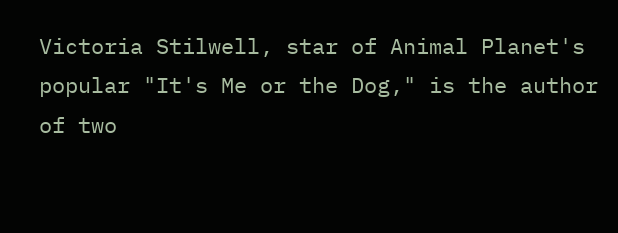Victoria Stilwell, star of Animal Planet's popular "It's Me or the Dog," is the author of two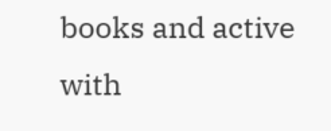books and active with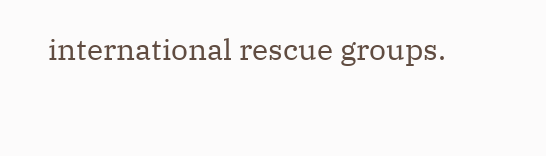international rescue groups.